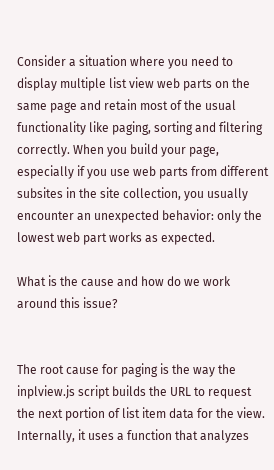Consider a situation where you need to display multiple list view web parts on the same page and retain most of the usual functionality like paging, sorting and filtering correctly. When you build your page, especially if you use web parts from different subsites in the site collection, you usually encounter an unexpected behavior: only the lowest web part works as expected.

What is the cause and how do we work around this issue?


The root cause for paging is the way the inplview.js script builds the URL to request the next portion of list item data for the view. Internally, it uses a function that analyzes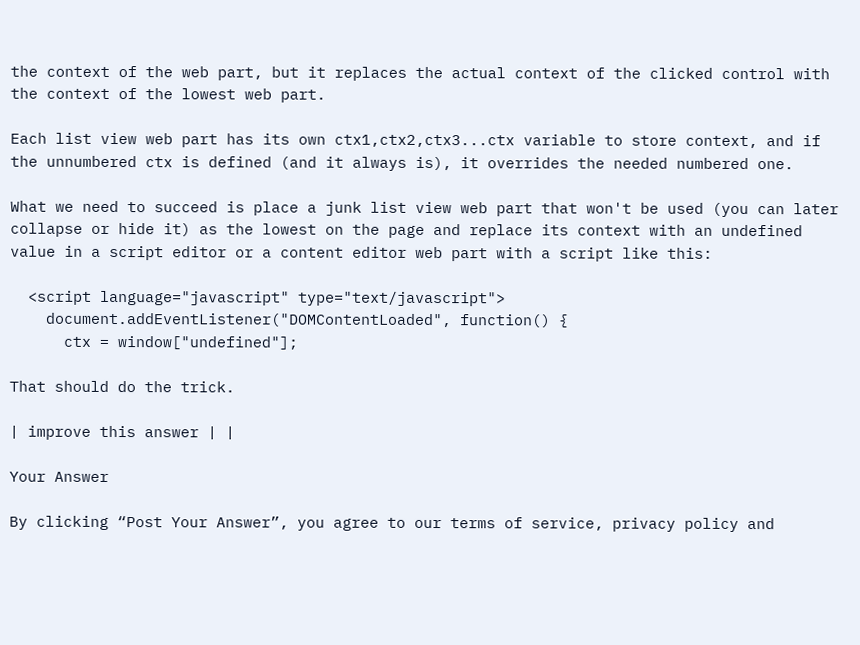the context of the web part, but it replaces the actual context of the clicked control with the context of the lowest web part.

Each list view web part has its own ctx1,ctx2,ctx3...ctx variable to store context, and if the unnumbered ctx is defined (and it always is), it overrides the needed numbered one.

What we need to succeed is place a junk list view web part that won't be used (you can later collapse or hide it) as the lowest on the page and replace its context with an undefined value in a script editor or a content editor web part with a script like this:

  <script language="javascript" type="text/javascript">
    document.addEventListener("DOMContentLoaded", function() {
      ctx = window["undefined"];

That should do the trick.

| improve this answer | |

Your Answer

By clicking “Post Your Answer”, you agree to our terms of service, privacy policy and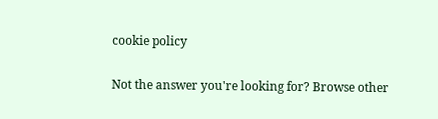cookie policy

Not the answer you're looking for? Browse other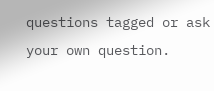questions tagged or ask your own question.